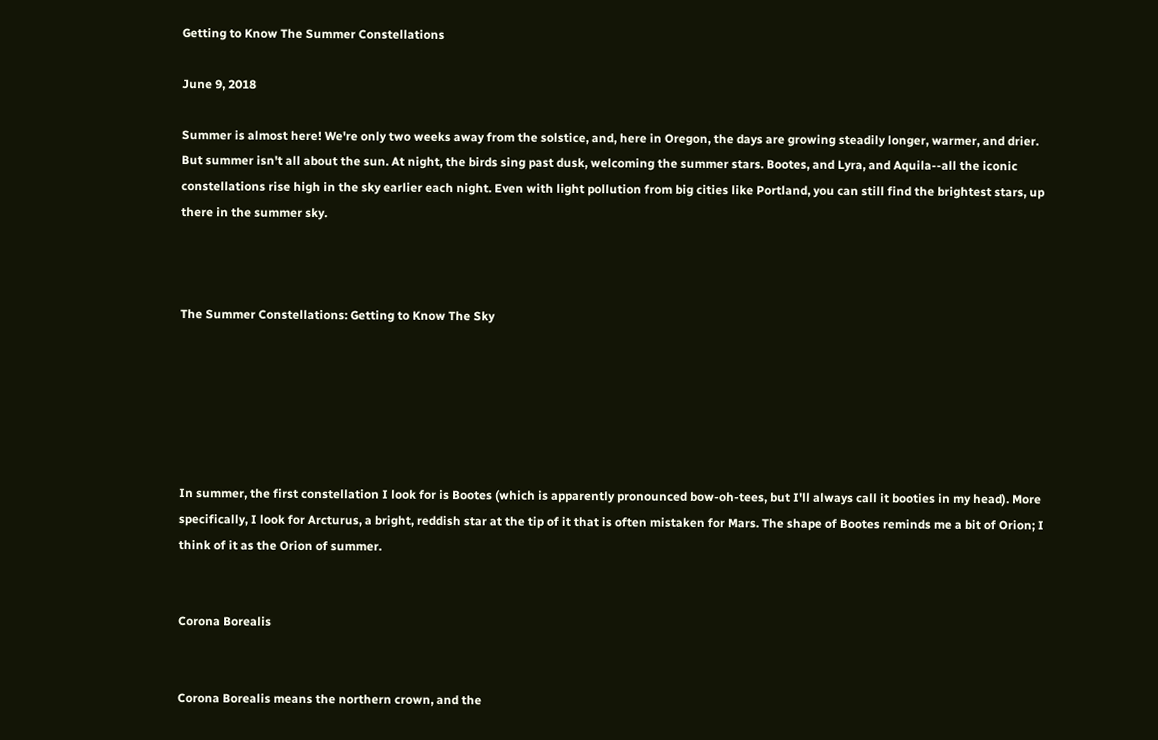Getting to Know The Summer Constellations

June 9, 2018

Summer is almost here! We're only two weeks away from the solstice, and, here in Oregon, the days are growing steadily longer, warmer, and drier. But summer isn't all about the sun. At night, the birds sing past dusk, welcoming the summer stars. Bootes, and Lyra, and Aquila--all the iconic constellations rise high in the sky earlier each night. Even with light pollution from big cities like Portland, you can still find the brightest stars, up there in the summer sky.



The Summer Constellations: Getting to Know The Sky






In summer, the first constellation I look for is Bootes (which is apparently pronounced bow-oh-tees, but I'll always call it booties in my head). More specifically, I look for Arcturus, a bright, reddish star at the tip of it that is often mistaken for Mars. The shape of Bootes reminds me a bit of Orion; I think of it as the Orion of summer.


Corona Borealis


Corona Borealis means the northern crown, and the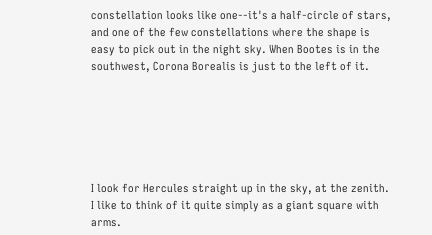constellation looks like one--it's a half-circle of stars, and one of the few constellations where the shape is easy to pick out in the night sky. When Bootes is in the southwest, Corona Borealis is just to the left of it.






I look for Hercules straight up in the sky, at the zenith. I like to think of it quite simply as a giant square with arms.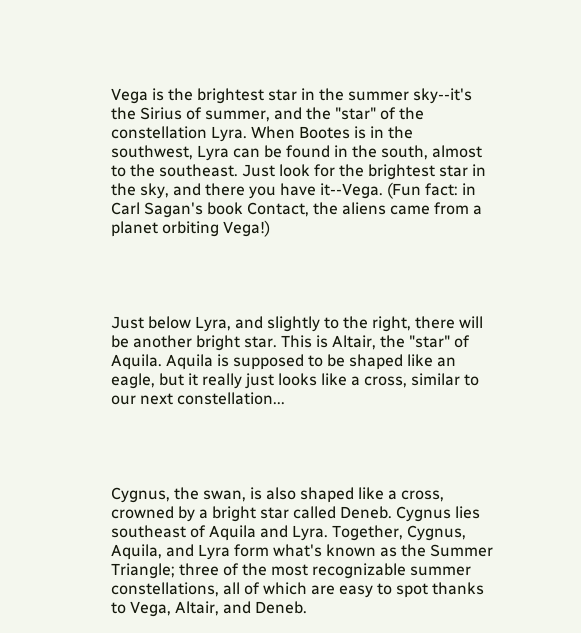Vega is the brightest star in the summer sky--it's the Sirius of summer, and the "star" of the constellation Lyra. When Bootes is in the southwest, Lyra can be found in the south, almost to the southeast. Just look for the brightest star in the sky, and there you have it--Vega. (Fun fact: in Carl Sagan's book Contact, the aliens came from a planet orbiting Vega!)




Just below Lyra, and slightly to the right, there will be another bright star. This is Altair, the "star" of Aquila. Aquila is supposed to be shaped like an eagle, but it really just looks like a cross, similar to our next constellation...




Cygnus, the swan, is also shaped like a cross, crowned by a bright star called Deneb. Cygnus lies southeast of Aquila and Lyra. Together, Cygnus, Aquila, and Lyra form what's known as the Summer Triangle; three of the most recognizable summer constellations, all of which are easy to spot thanks to Vega, Altair, and Deneb.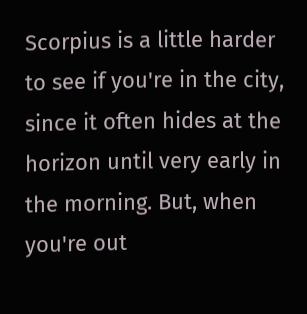Scorpius is a little harder to see if you're in the city, since it often hides at the horizon until very early in the morning. But, when you're out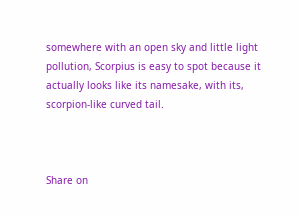somewhere with an open sky and little light pollution, Scorpius is easy to spot because it actually looks like its namesake, with its, scorpion-like curved tail.



Share on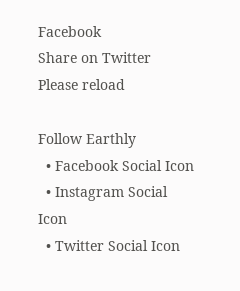Facebook
Share on Twitter
Please reload

Follow Earthly
  • Facebook Social Icon
  • Instagram Social Icon
  • Twitter Social Icon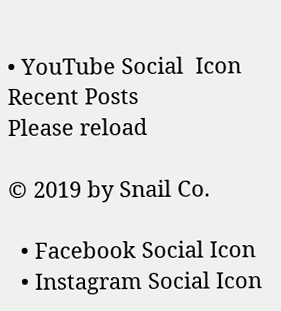• YouTube Social  Icon
Recent Posts
Please reload

© 2019 by Snail Co.

  • Facebook Social Icon
  • Instagram Social Icon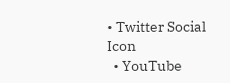• Twitter Social Icon
  • YouTube